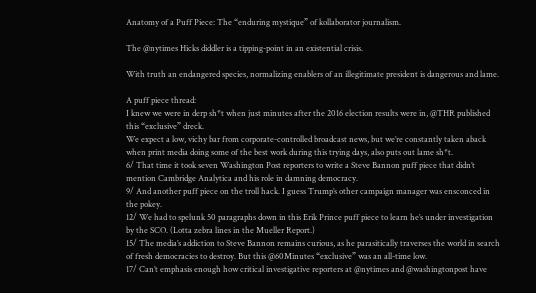Anatomy of a Puff Piece: The “enduring mystique” of kollaborator journalism.

The @nytimes Hicks diddler is a tipping-point in an existential crisis.

With truth an endangered species, normalizing enablers of an illegitimate president is dangerous and lame.

A puff piece thread:
I knew we were in derp sh*t when just minutes after the 2016 election results were in, @THR published this “exclusive” dreck.
We expect a low, vichy bar from corporate-controlled broadcast news, but we’re constantly taken aback when print media doing some of the best work during this trying days, also puts out lame sh*t.
6/ That time it took seven Washington Post reporters to write a Steve Bannon puff piece that didn’t mention Cambridge Analytica and his role in damning democracy.
9/ And another puff piece on the troll hack. I guess Trump’s other campaign manager was ensconced in the pokey.
12/ We had to spelunk 50 paragraphs down in this Erik Prince puff piece to learn he’s under investigation by the SCO. (Lotta zebra lines in the Mueller Report.)
15/ The media’s addiction to Steve Bannon remains curious, as he parasitically traverses the world in search of fresh democracies to destroy. But this @60Minutes “exclusive” was an all-time low.
17/ Can’t emphasis enough how critical investigative reporters at @nytimes and @washingtonpost have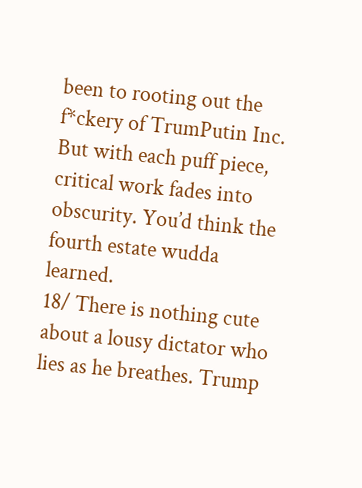been to rooting out the f*ckery of TrumPutin Inc. But with each puff piece, critical work fades into obscurity. You’d think the fourth estate wudda learned.
18/ There is nothing cute about a lousy dictator who lies as he breathes. Trump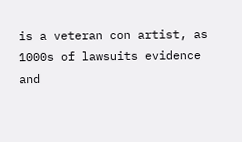is a veteran con artist, as 1000s of lawsuits evidence and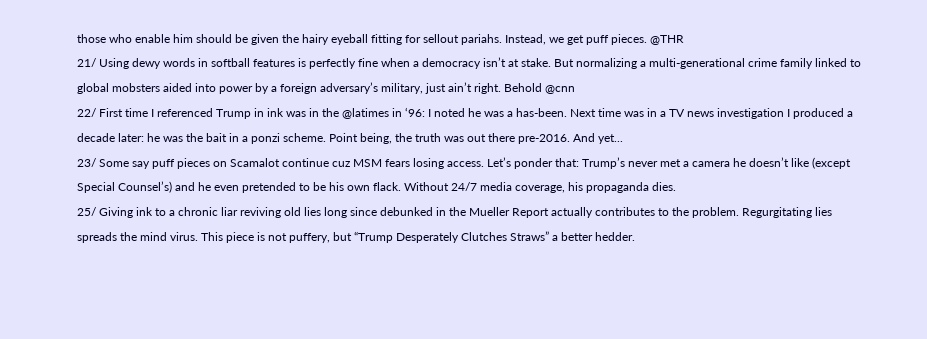those who enable him should be given the hairy eyeball fitting for sellout pariahs. Instead, we get puff pieces. @THR
21/ Using dewy words in softball features is perfectly fine when a democracy isn’t at stake. But normalizing a multi-generational crime family linked to global mobsters aided into power by a foreign adversary’s military, just ain’t right. Behold @cnn
22/ First time I referenced Trump in ink was in the @latimes in ‘96: I noted he was a has-been. Next time was in a TV news investigation I produced a decade later: he was the bait in a ponzi scheme. Point being, the truth was out there pre-2016. And yet...
23/ Some say puff pieces on Scamalot continue cuz MSM fears losing access. Let’s ponder that: Trump’s never met a camera he doesn’t like (except Special Counsel’s) and he even pretended to be his own flack. Without 24/7 media coverage, his propaganda dies.
25/ Giving ink to a chronic liar reviving old lies long since debunked in the Mueller Report actually contributes to the problem. Regurgitating lies spreads the mind virus. This piece is not puffery, but “Trump Desperately Clutches Straws” a better hedder.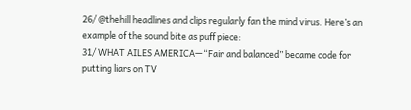26/ @thehill headlines and clips regularly fan the mind virus. Here’s an example of the sound bite as puff piece:
31/ WHAT AILES AMERICA—“Fair and balanced” became code for putting liars on TV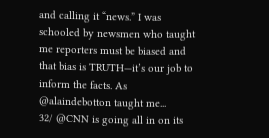and calling it “news.” I was schooled by newsmen who taught me reporters must be biased and that bias is TRUTH—it’s our job to inform the facts. As @alaindebotton taught me...
32/ @CNN is going all in on its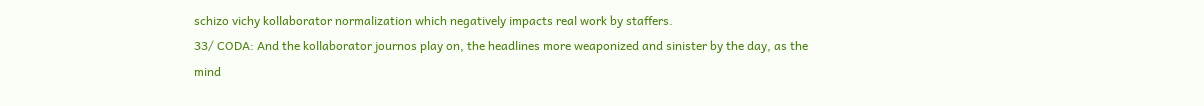schizo vichy kollaborator normalization which negatively impacts real work by staffers.
33/ CODA: And the kollaborator journos play on, the headlines more weaponized and sinister by the day, as the mind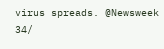virus spreads. @Newsweek
34/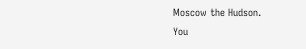Moscow the Hudson.
You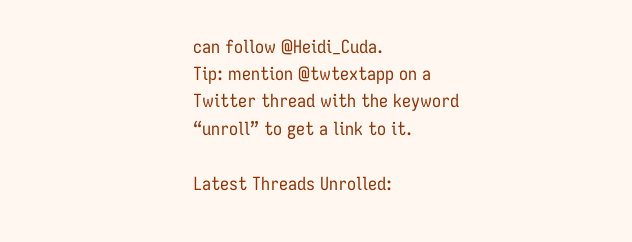can follow @Heidi_Cuda.
Tip: mention @twtextapp on a Twitter thread with the keyword “unroll” to get a link to it.

Latest Threads Unrolled: